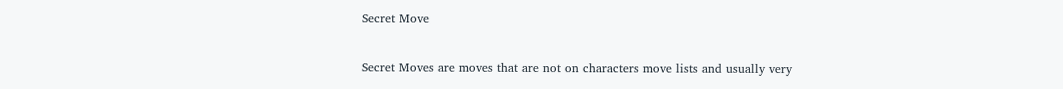Secret Move

Secret Moves are moves that are not on characters move lists and usually very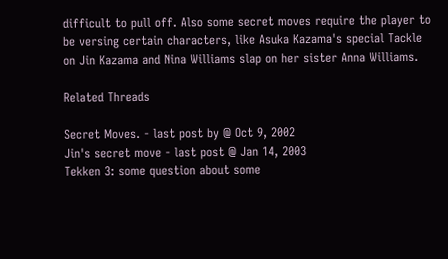difficult to pull off. Also some secret moves require the player to be versing certain characters, like Asuka Kazama's special Tackle on Jin Kazama and Nina Williams slap on her sister Anna Williams.

Related Threads

Secret Moves. - last post by @ Oct 9, 2002
Jin's secret move - last post @ Jan 14, 2003
Tekken 3: some question about some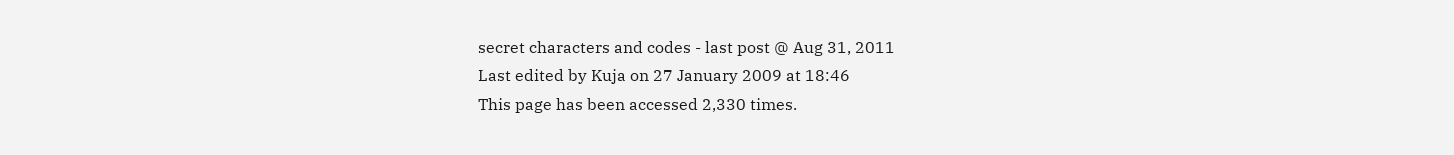secret characters and codes - last post @ Aug 31, 2011
Last edited by Kuja on 27 January 2009 at 18:46
This page has been accessed 2,330 times.